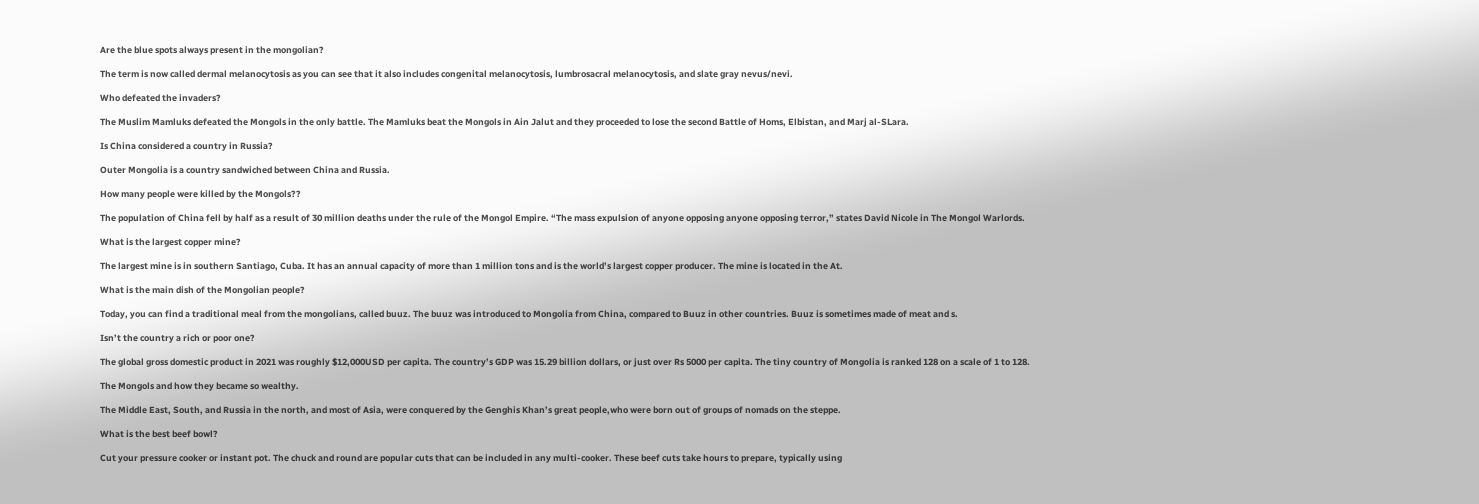Are the blue spots always present in the mongolian?

The term is now called dermal melanocytosis as you can see that it also includes congenital melanocytosis, lumbrosacral melanocytosis, and slate gray nevus/nevi.

Who defeated the invaders?

The Muslim Mamluks defeated the Mongols in the only battle. The Mamluks beat the Mongols in Ain Jalut and they proceeded to lose the second Battle of Homs, Elbistan, and Marj al-SLara.

Is China considered a country in Russia?

Outer Mongolia is a country sandwiched between China and Russia.

How many people were killed by the Mongols??

The population of China fell by half as a result of 30 million deaths under the rule of the Mongol Empire. “The mass expulsion of anyone opposing anyone opposing terror,” states David Nicole in The Mongol Warlords.

What is the largest copper mine?

The largest mine is in southern Santiago, Cuba. It has an annual capacity of more than 1 million tons and is the world’s largest copper producer. The mine is located in the At.

What is the main dish of the Mongolian people?

Today, you can find a traditional meal from the mongolians, called buuz. The buuz was introduced to Mongolia from China, compared to Buuz in other countries. Buuz is sometimes made of meat and s.

Isn’t the country a rich or poor one?

The global gross domestic product in 2021 was roughly $12,000USD per capita. The country’s GDP was 15.29 billion dollars, or just over Rs 5000 per capita. The tiny country of Mongolia is ranked 128 on a scale of 1 to 128.

The Mongols and how they became so wealthy.

The Middle East, South, and Russia in the north, and most of Asia, were conquered by the Genghis Khan’s great people,who were born out of groups of nomads on the steppe.

What is the best beef bowl?

Cut your pressure cooker or instant pot. The chuck and round are popular cuts that can be included in any multi-cooker. These beef cuts take hours to prepare, typically using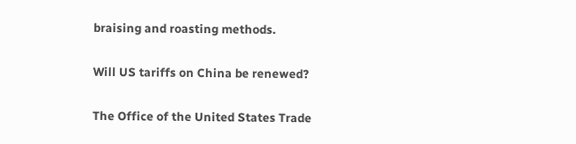braising and roasting methods.

Will US tariffs on China be renewed?

The Office of the United States Trade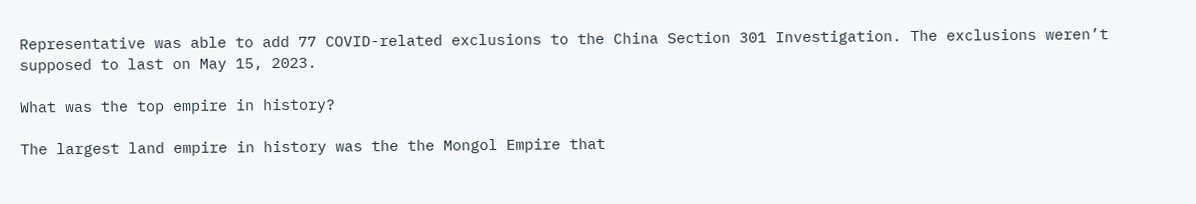Representative was able to add 77 COVID-related exclusions to the China Section 301 Investigation. The exclusions weren’t supposed to last on May 15, 2023.

What was the top empire in history?

The largest land empire in history was the the Mongol Empire that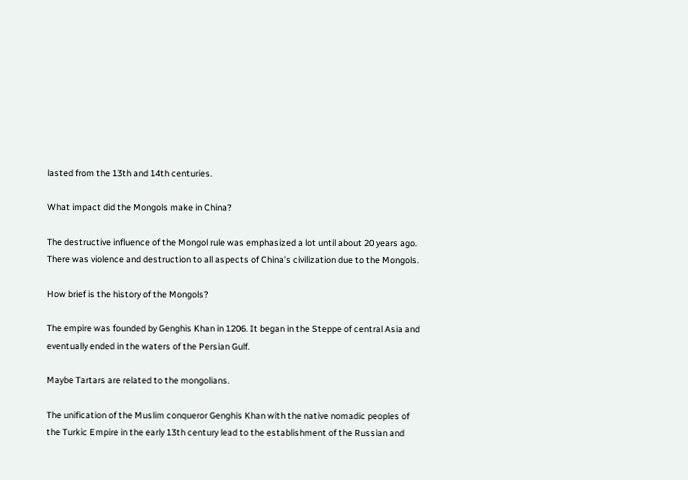lasted from the 13th and 14th centuries.

What impact did the Mongols make in China?

The destructive influence of the Mongol rule was emphasized a lot until about 20 years ago. There was violence and destruction to all aspects of China’s civilization due to the Mongols.

How brief is the history of the Mongols?

The empire was founded by Genghis Khan in 1206. It began in the Steppe of central Asia and eventually ended in the waters of the Persian Gulf.

Maybe Tartars are related to the mongolians.

The unification of the Muslim conqueror Genghis Khan with the native nomadic peoples of the Turkic Empire in the early 13th century lead to the establishment of the Russian and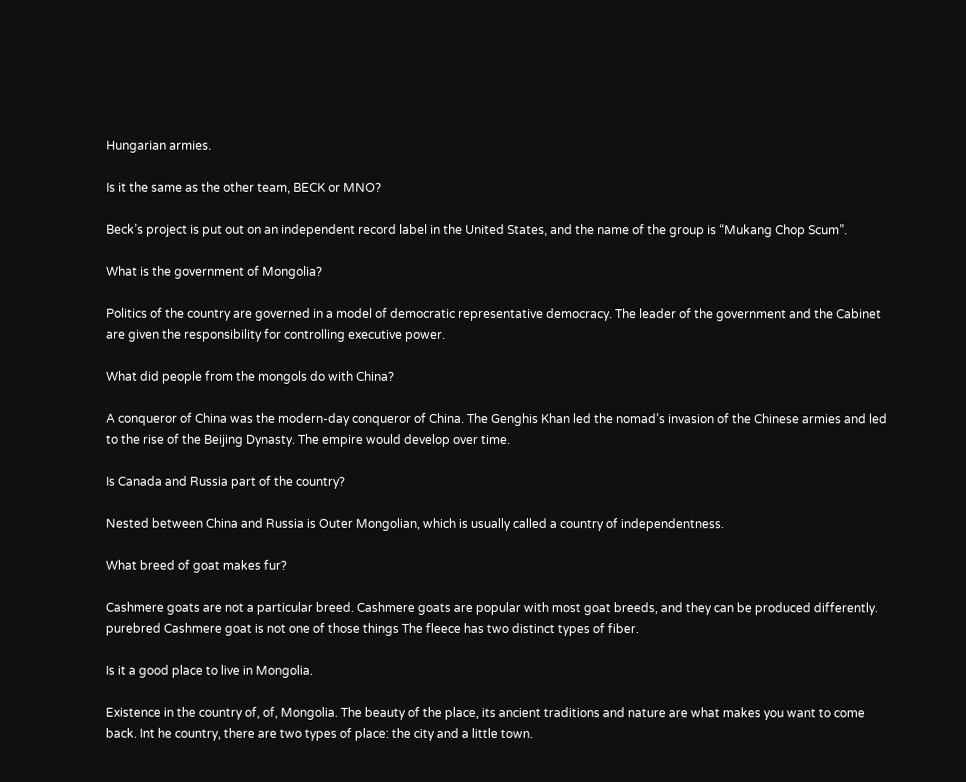Hungarian armies.

Is it the same as the other team, BECK or MNO?

Beck’s project is put out on an independent record label in the United States, and the name of the group is “Mukang Chop Scum”.

What is the government of Mongolia?

Politics of the country are governed in a model of democratic representative democracy. The leader of the government and the Cabinet are given the responsibility for controlling executive power.

What did people from the mongols do with China?

A conqueror of China was the modern-day conqueror of China. The Genghis Khan led the nomad’s invasion of the Chinese armies and led to the rise of the Beijing Dynasty. The empire would develop over time.

Is Canada and Russia part of the country?

Nested between China and Russia is Outer Mongolian, which is usually called a country of independentness.

What breed of goat makes fur?

Cashmere goats are not a particular breed. Cashmere goats are popular with most goat breeds, and they can be produced differently. purebred Cashmere goat is not one of those things The fleece has two distinct types of fiber.

Is it a good place to live in Mongolia.

Existence in the country of, of, Mongolia. The beauty of the place, its ancient traditions and nature are what makes you want to come back. Int he country, there are two types of place: the city and a little town.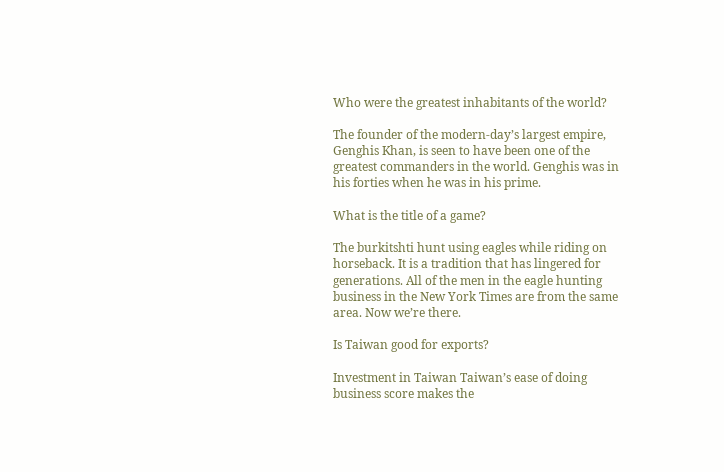Who were the greatest inhabitants of the world?

The founder of the modern-day’s largest empire, Genghis Khan, is seen to have been one of the greatest commanders in the world. Genghis was in his forties when he was in his prime.

What is the title of a game?

The burkitshti hunt using eagles while riding on horseback. It is a tradition that has lingered for generations. All of the men in the eagle hunting business in the New York Times are from the same area. Now we’re there.

Is Taiwan good for exports?

Investment in Taiwan Taiwan’s ease of doing business score makes the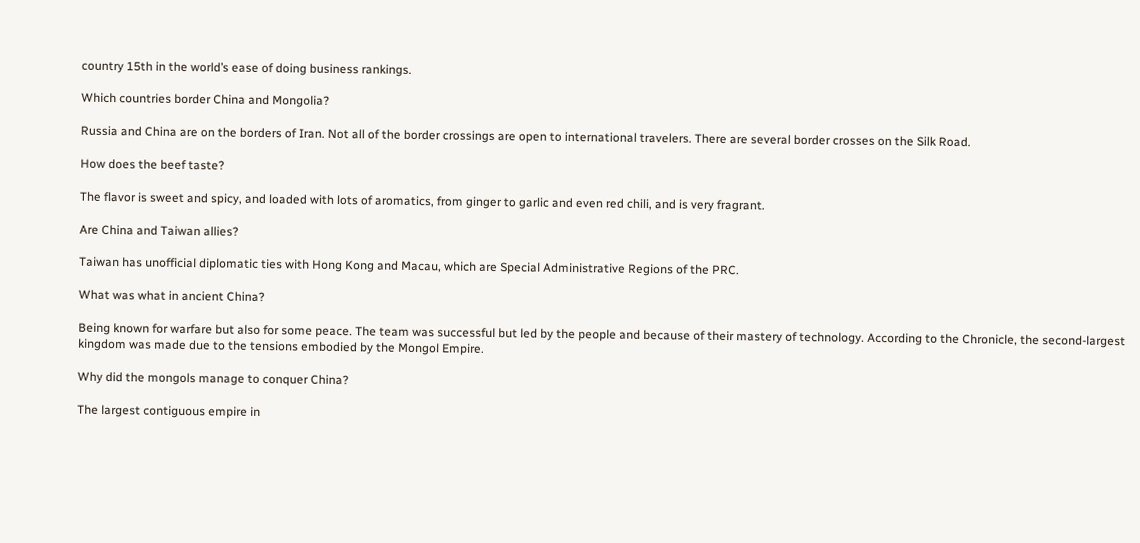country 15th in the world’s ease of doing business rankings.

Which countries border China and Mongolia?

Russia and China are on the borders of Iran. Not all of the border crossings are open to international travelers. There are several border crosses on the Silk Road.

How does the beef taste?

The flavor is sweet and spicy, and loaded with lots of aromatics, from ginger to garlic and even red chili, and is very fragrant.

Are China and Taiwan allies?

Taiwan has unofficial diplomatic ties with Hong Kong and Macau, which are Special Administrative Regions of the PRC.

What was what in ancient China?

Being known for warfare but also for some peace. The team was successful but led by the people and because of their mastery of technology. According to the Chronicle, the second-largest kingdom was made due to the tensions embodied by the Mongol Empire.

Why did the mongols manage to conquer China?

The largest contiguous empire in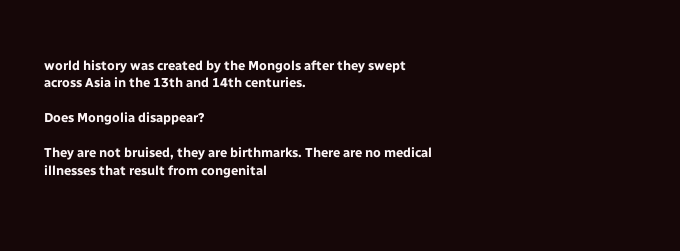world history was created by the Mongols after they swept across Asia in the 13th and 14th centuries.

Does Mongolia disappear?

They are not bruised, they are birthmarks. There are no medical illnesses that result from congenital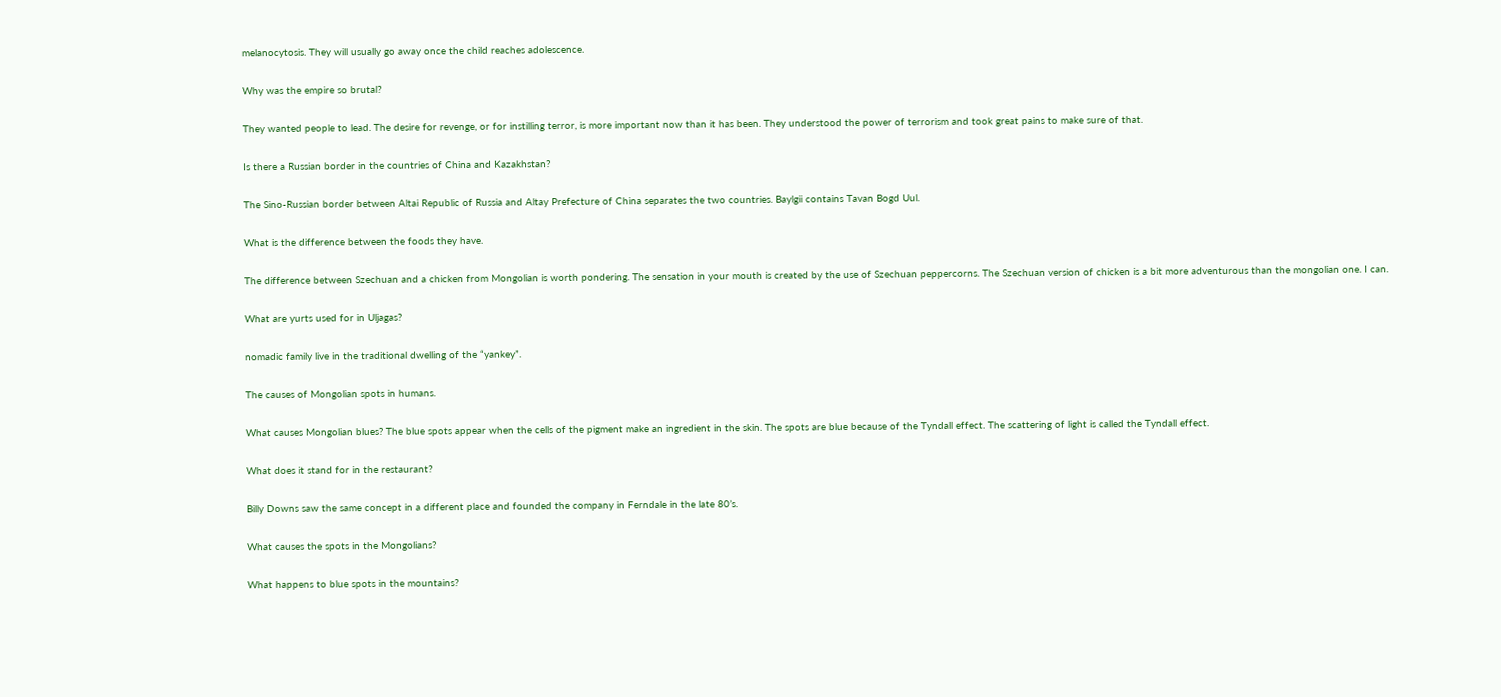melanocytosis. They will usually go away once the child reaches adolescence.

Why was the empire so brutal?

They wanted people to lead. The desire for revenge, or for instilling terror, is more important now than it has been. They understood the power of terrorism and took great pains to make sure of that.

Is there a Russian border in the countries of China and Kazakhstan?

The Sino-Russian border between Altai Republic of Russia and Altay Prefecture of China separates the two countries. Baylgii contains Tavan Bogd Uul.

What is the difference between the foods they have.

The difference between Szechuan and a chicken from Mongolian is worth pondering. The sensation in your mouth is created by the use of Szechuan peppercorns. The Szechuan version of chicken is a bit more adventurous than the mongolian one. I can.

What are yurts used for in Uljagas?

nomadic family live in the traditional dwelling of the “yankey”.

The causes of Mongolian spots in humans.

What causes Mongolian blues? The blue spots appear when the cells of the pigment make an ingredient in the skin. The spots are blue because of the Tyndall effect. The scattering of light is called the Tyndall effect.

What does it stand for in the restaurant?

Billy Downs saw the same concept in a different place and founded the company in Ferndale in the late 80’s.

What causes the spots in the Mongolians?

What happens to blue spots in the mountains?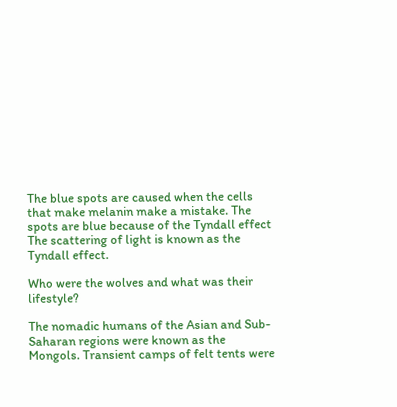The blue spots are caused when the cells that make melanin make a mistake. The spots are blue because of the Tyndall effect The scattering of light is known as the Tyndall effect.

Who were the wolves and what was their lifestyle?

The nomadic humans of the Asian and Sub-Saharan regions were known as the Mongols. Transient camps of felt tents were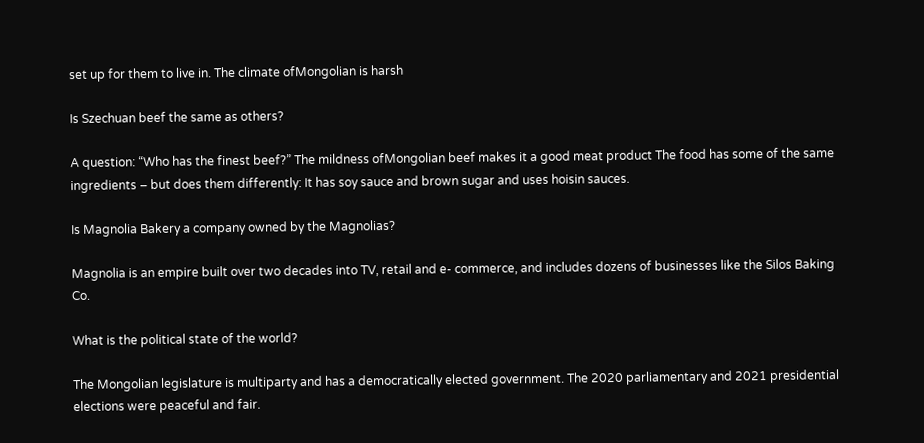set up for them to live in. The climate ofMongolian is harsh

Is Szechuan beef the same as others?

A question: “Who has the finest beef?” The mildness ofMongolian beef makes it a good meat product The food has some of the same ingredients – but does them differently: It has soy sauce and brown sugar and uses hoisin sauces.

Is Magnolia Bakery a company owned by the Magnolias?

Magnolia is an empire built over two decades into TV, retail and e- commerce, and includes dozens of businesses like the Silos Baking Co.

What is the political state of the world?

The Mongolian legislature is multiparty and has a democratically elected government. The 2020 parliamentary and 2021 presidential elections were peaceful and fair.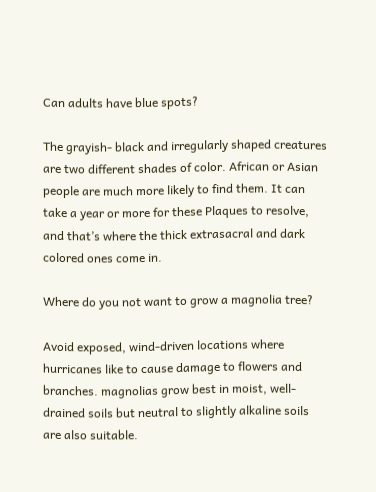Can adults have blue spots?

The grayish- black and irregularly shaped creatures are two different shades of color. African or Asian people are much more likely to find them. It can take a year or more for these Plaques to resolve, and that’s where the thick extrasacral and dark colored ones come in.

Where do you not want to grow a magnolia tree?

Avoid exposed, wind-driven locations where hurricanes like to cause damage to flowers and branches. magnolias grow best in moist, well-drained soils but neutral to slightly alkaline soils are also suitable.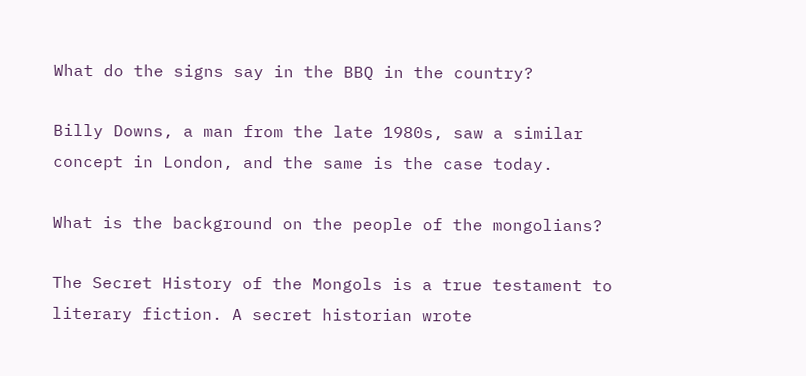What do the signs say in the BBQ in the country?

Billy Downs, a man from the late 1980s, saw a similar concept in London, and the same is the case today.

What is the background on the people of the mongolians?

The Secret History of the Mongols is a true testament to literary fiction. A secret historian wrote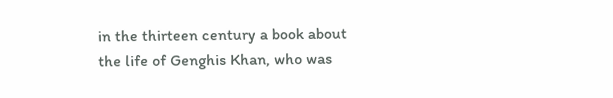in the thirteen century a book about the life of Genghis Khan, who was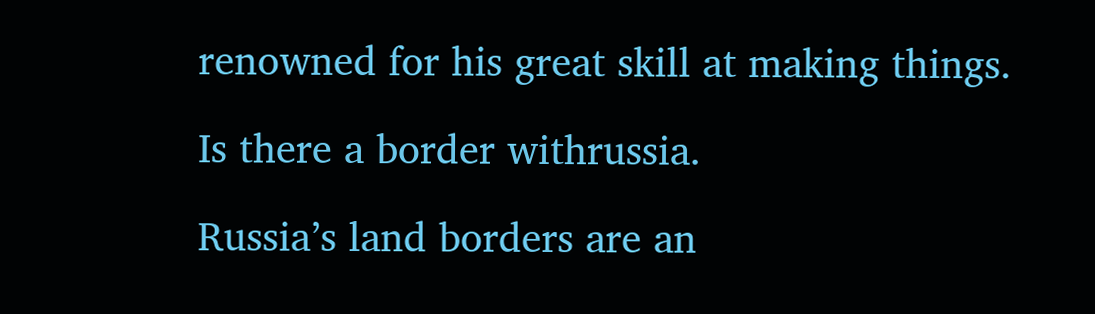renowned for his great skill at making things.

Is there a border withrussia.

Russia’s land borders are an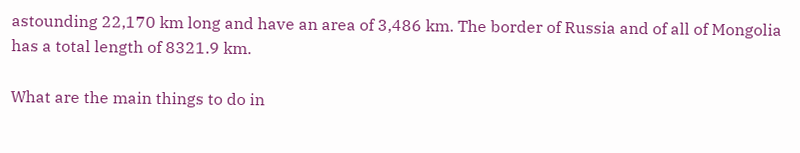astounding 22,170 km long and have an area of 3,486 km. The border of Russia and of all of Mongolia has a total length of 8321.9 km.

What are the main things to do in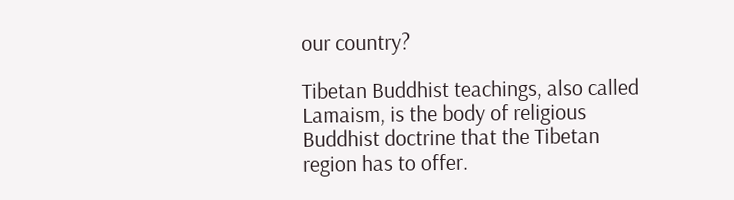our country?

Tibetan Buddhist teachings, also called Lamaism, is the body of religious Buddhist doctrine that the Tibetan region has to offer.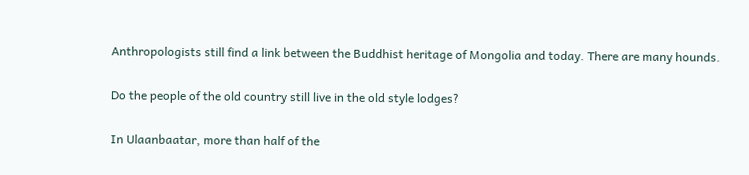Anthropologists still find a link between the Buddhist heritage of Mongolia and today. There are many hounds.

Do the people of the old country still live in the old style lodges?

In Ulaanbaatar, more than half of the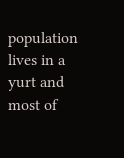population lives in a yurt and most of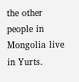the other people in Mongolia live in Yurts.